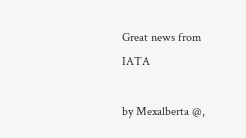Great news from IATA

by Mexalberta @,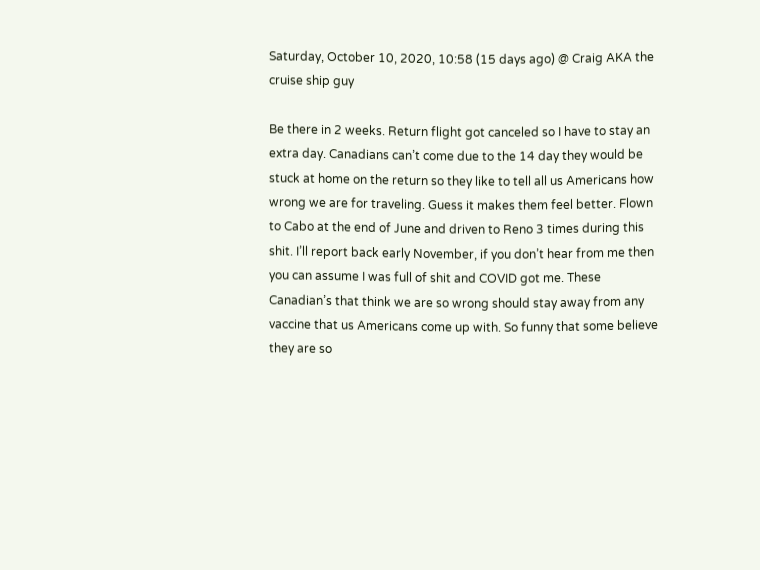Saturday, October 10, 2020, 10:58 (15 days ago) @ Craig AKA the cruise ship guy

Be there in 2 weeks. Return flight got canceled so I have to stay an extra day. Canadians can’t come due to the 14 day they would be stuck at home on the return so they like to tell all us Americans how wrong we are for traveling. Guess it makes them feel better. Flown to Cabo at the end of June and driven to Reno 3 times during this shit. I’ll report back early November, if you don’t hear from me then you can assume I was full of shit and COVID got me. These Canadian’s that think we are so wrong should stay away from any vaccine that us Americans come up with. So funny that some believe they are so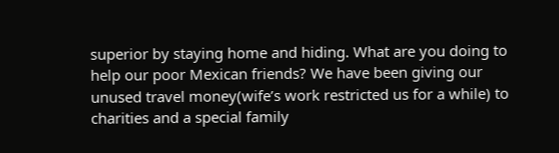superior by staying home and hiding. What are you doing to help our poor Mexican friends? We have been giving our unused travel money(wife’s work restricted us for a while) to charities and a special family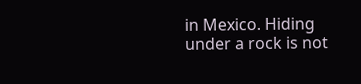in Mexico. Hiding under a rock is not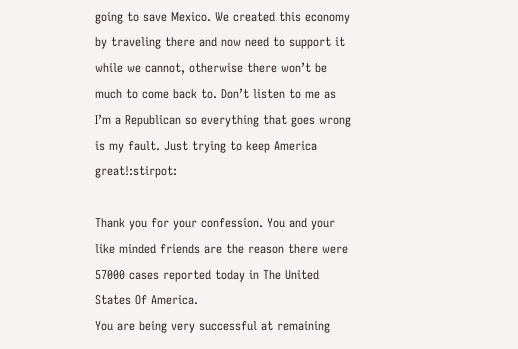going to save Mexico. We created this economy by traveling there and now need to support it while we cannot, otherwise there won’t be much to come back to. Don’t listen to me as I’m a Republican so everything that goes wrong is my fault. Just trying to keep America great!:stirpot:

Thank you for your confession. You and your like minded friends are the reason there were 57000 cases reported today in The United States Of America.
You are being very successful at remaining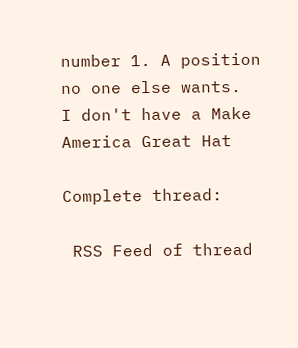number 1. A position no one else wants.
I don't have a Make America Great Hat

Complete thread:

 RSS Feed of thread